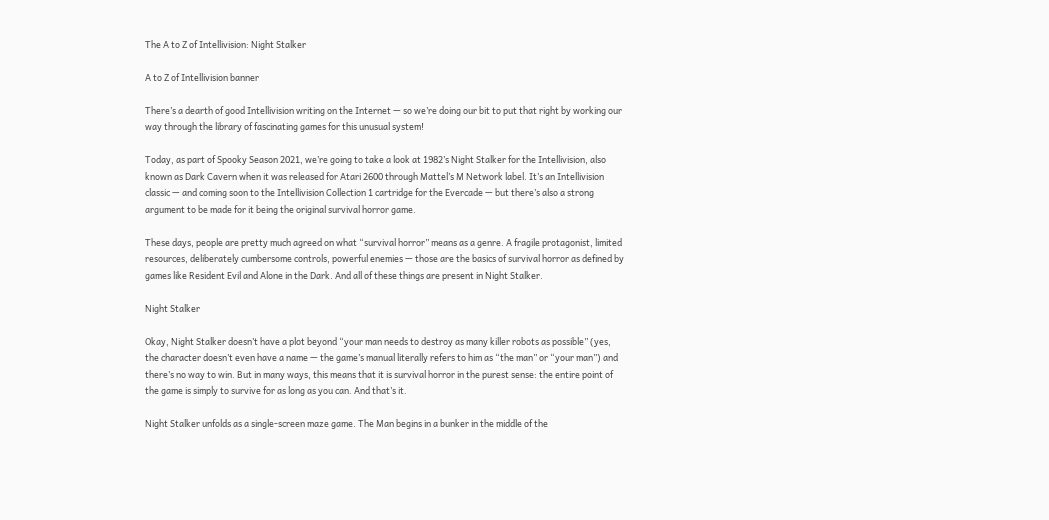The A to Z of Intellivision: Night Stalker

A to Z of Intellivision banner

There’s a dearth of good Intellivision writing on the Internet — so we’re doing our bit to put that right by working our way through the library of fascinating games for this unusual system!

Today, as part of Spooky Season 2021, we’re going to take a look at 1982’s Night Stalker for the Intellivision, also known as Dark Cavern when it was released for Atari 2600 through Mattel’s M Network label. It’s an Intellivision classic — and coming soon to the Intellivision Collection 1 cartridge for the Evercade — but there’s also a strong argument to be made for it being the original survival horror game.

These days, people are pretty much agreed on what “survival horror” means as a genre. A fragile protagonist, limited resources, deliberately cumbersome controls, powerful enemies — those are the basics of survival horror as defined by games like Resident Evil and Alone in the Dark. And all of these things are present in Night Stalker.

Night Stalker

Okay, Night Stalker doesn’t have a plot beyond “your man needs to destroy as many killer robots as possible” (yes, the character doesn’t even have a name — the game’s manual literally refers to him as “the man” or “your man”) and there’s no way to win. But in many ways, this means that it is survival horror in the purest sense: the entire point of the game is simply to survive for as long as you can. And that’s it.

Night Stalker unfolds as a single-screen maze game. The Man begins in a bunker in the middle of the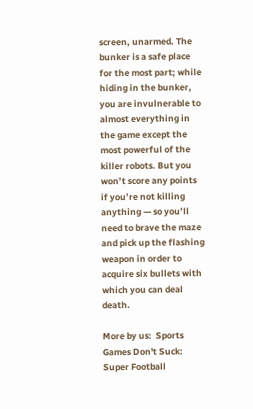screen, unarmed. The bunker is a safe place for the most part; while hiding in the bunker, you are invulnerable to almost everything in the game except the most powerful of the killer robots. But you won’t score any points if you’re not killing anything — so you’ll need to brave the maze and pick up the flashing weapon in order to acquire six bullets with which you can deal death.

More by us:  Sports Games Don't Suck: Super Football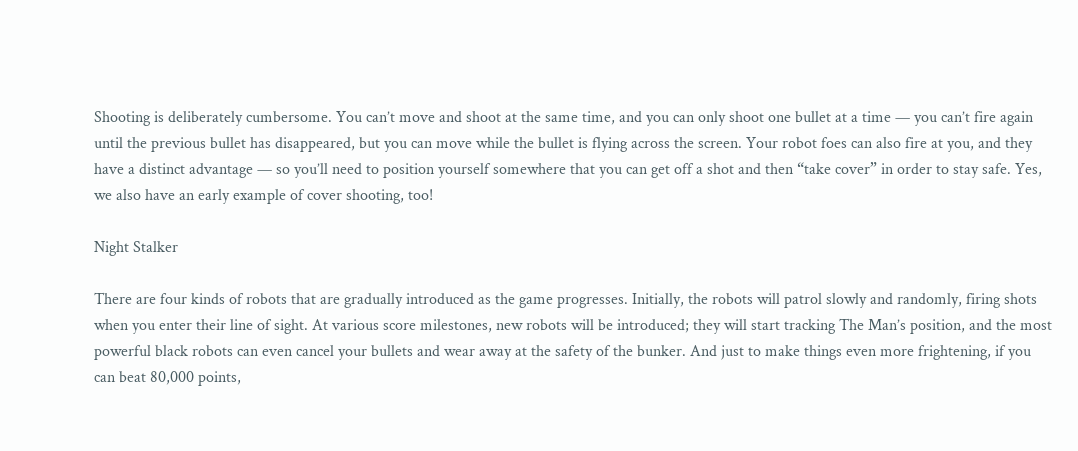Shooting is deliberately cumbersome. You can’t move and shoot at the same time, and you can only shoot one bullet at a time — you can’t fire again until the previous bullet has disappeared, but you can move while the bullet is flying across the screen. Your robot foes can also fire at you, and they have a distinct advantage — so you’ll need to position yourself somewhere that you can get off a shot and then “take cover” in order to stay safe. Yes, we also have an early example of cover shooting, too!

Night Stalker

There are four kinds of robots that are gradually introduced as the game progresses. Initially, the robots will patrol slowly and randomly, firing shots when you enter their line of sight. At various score milestones, new robots will be introduced; they will start tracking The Man’s position, and the most powerful black robots can even cancel your bullets and wear away at the safety of the bunker. And just to make things even more frightening, if you can beat 80,000 points,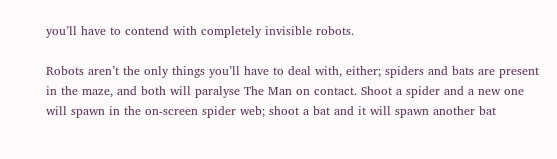you’ll have to contend with completely invisible robots.

Robots aren’t the only things you’ll have to deal with, either; spiders and bats are present in the maze, and both will paralyse The Man on contact. Shoot a spider and a new one will spawn in the on-screen spider web; shoot a bat and it will spawn another bat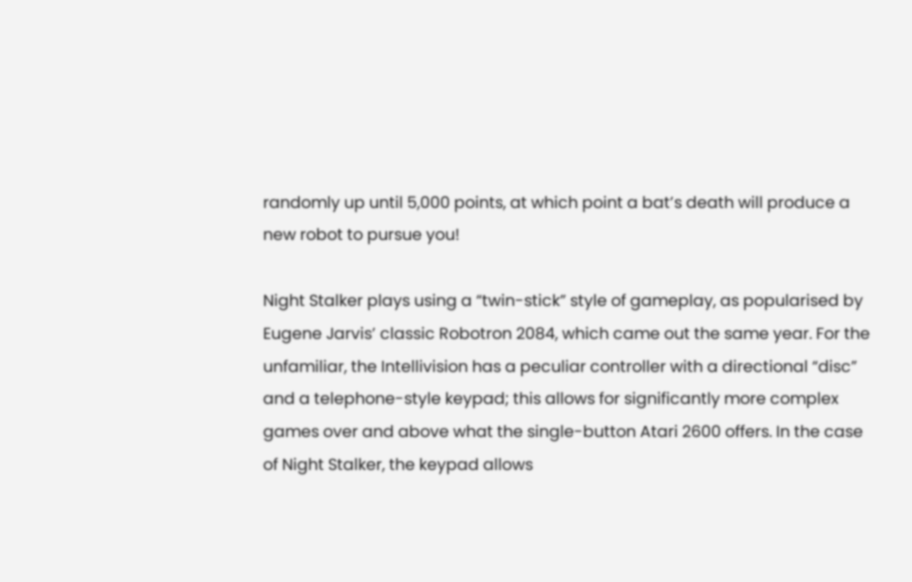randomly up until 5,000 points, at which point a bat’s death will produce a new robot to pursue you!

Night Stalker plays using a “twin-stick” style of gameplay, as popularised by Eugene Jarvis’ classic Robotron 2084, which came out the same year. For the unfamiliar, the Intellivision has a peculiar controller with a directional “disc” and a telephone-style keypad; this allows for significantly more complex games over and above what the single-button Atari 2600 offers. In the case of Night Stalker, the keypad allows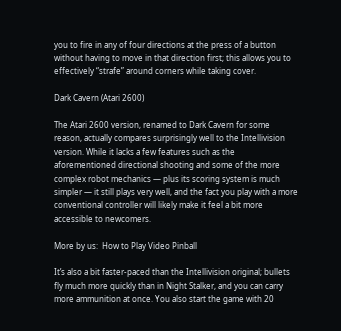you to fire in any of four directions at the press of a button without having to move in that direction first; this allows you to effectively “strafe” around corners while taking cover.

Dark Cavern (Atari 2600)

The Atari 2600 version, renamed to Dark Cavern for some reason, actually compares surprisingly well to the Intellivision version. While it lacks a few features such as the aforementioned directional shooting and some of the more complex robot mechanics — plus its scoring system is much simpler — it still plays very well, and the fact you play with a more conventional controller will likely make it feel a bit more accessible to newcomers.

More by us:  How to Play Video Pinball

It’s also a bit faster-paced than the Intellivision original; bullets fly much more quickly than in Night Stalker, and you can carry more ammunition at once. You also start the game with 20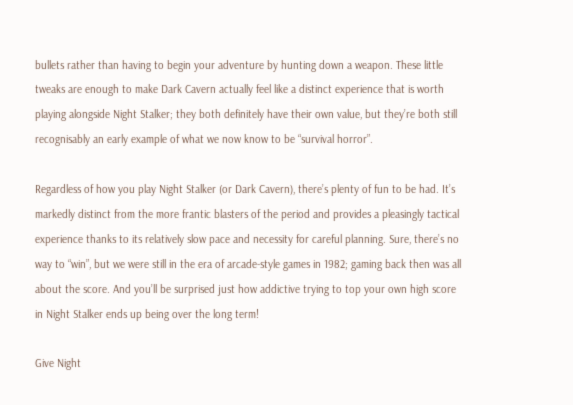bullets rather than having to begin your adventure by hunting down a weapon. These little tweaks are enough to make Dark Cavern actually feel like a distinct experience that is worth playing alongside Night Stalker; they both definitely have their own value, but they’re both still recognisably an early example of what we now know to be “survival horror”.

Regardless of how you play Night Stalker (or Dark Cavern), there’s plenty of fun to be had. It’s markedly distinct from the more frantic blasters of the period and provides a pleasingly tactical experience thanks to its relatively slow pace and necessity for careful planning. Sure, there’s no way to “win”, but we were still in the era of arcade-style games in 1982; gaming back then was all about the score. And you’ll be surprised just how addictive trying to top your own high score in Night Stalker ends up being over the long term!

Give Night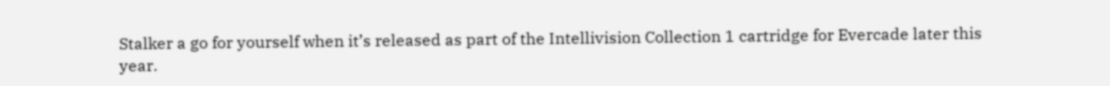Stalker a go for yourself when it’s released as part of the Intellivision Collection 1 cartridge for Evercade later this year.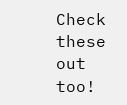Check these out too!